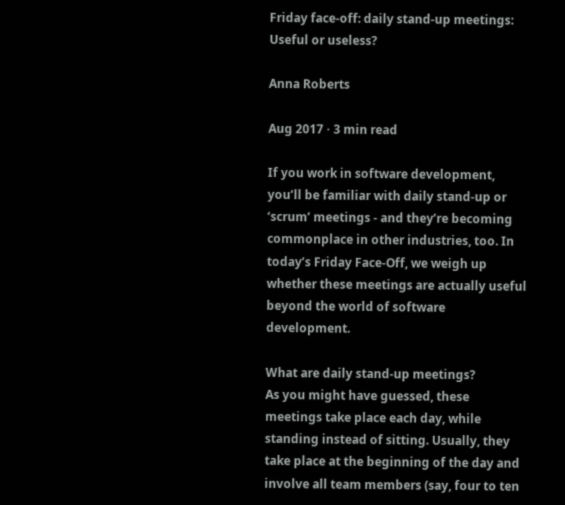Friday face-off: daily stand-up meetings: Useful or useless?

Anna Roberts

Aug 2017 ⋅ 3 min read

If you work in software development, you’ll be familiar with daily stand-up or ‘scrum’ meetings - and they’re becoming commonplace in other industries, too. In today’s Friday Face-Off, we weigh up whether these meetings are actually useful beyond the world of software development.

What are daily stand-up meetings?
As you might have guessed, these meetings take place each day, while standing instead of sitting. Usually, they take place at the beginning of the day and involve all team members (say, four to ten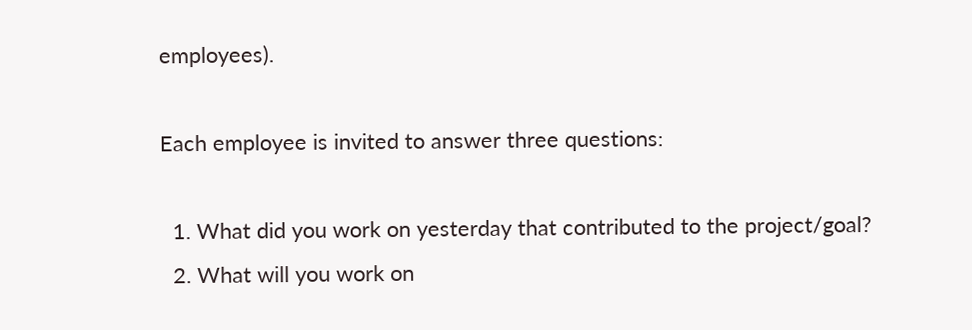employees).

Each employee is invited to answer three questions:

  1. What did you work on yesterday that contributed to the project/goal?
  2. What will you work on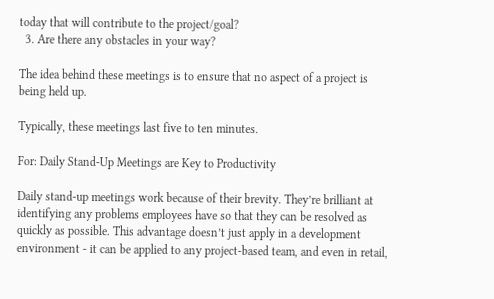today that will contribute to the project/goal?
  3. Are there any obstacles in your way?

The idea behind these meetings is to ensure that no aspect of a project is being held up.

Typically, these meetings last five to ten minutes.

For: Daily Stand-Up Meetings are Key to Productivity

Daily stand-up meetings work because of their brevity. They’re brilliant at identifying any problems employees have so that they can be resolved as quickly as possible. This advantage doesn’t just apply in a development environment - it can be applied to any project-based team, and even in retail,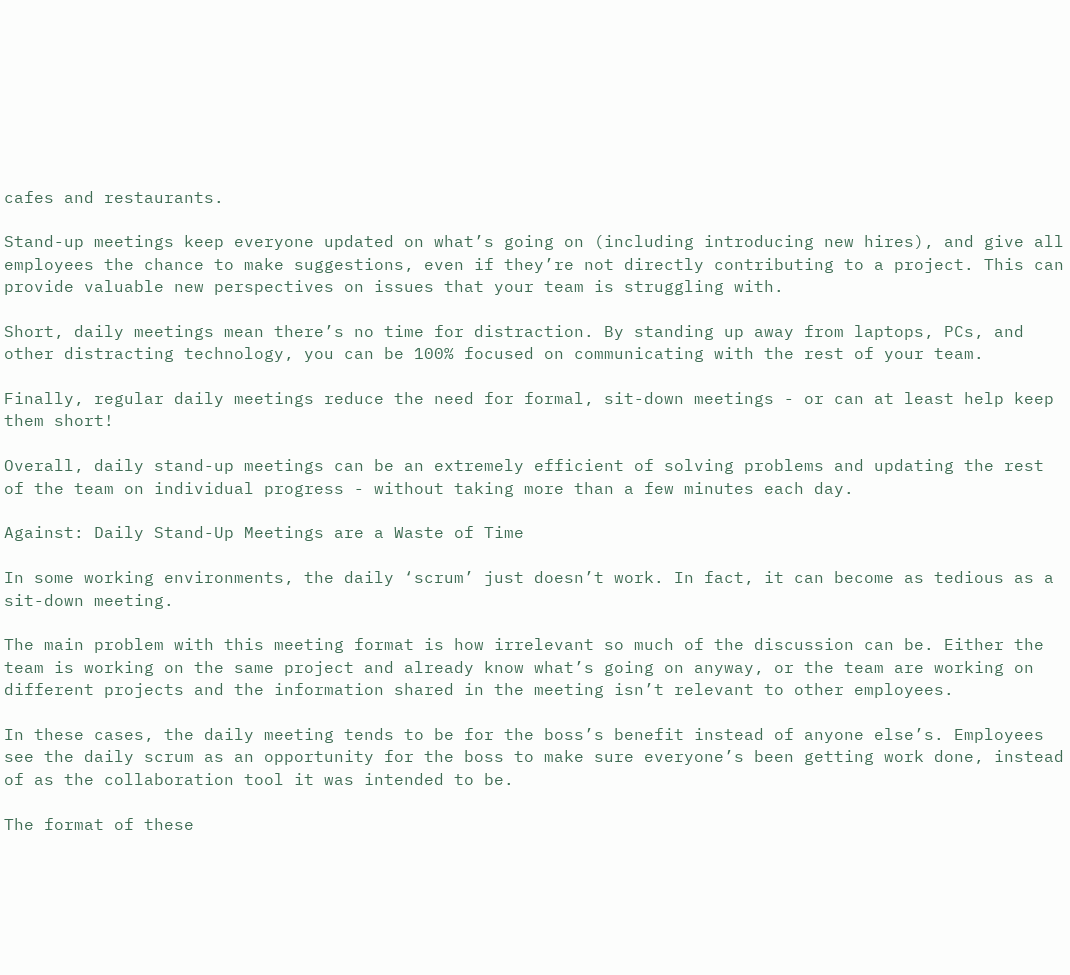cafes and restaurants.

Stand-up meetings keep everyone updated on what’s going on (including introducing new hires), and give all employees the chance to make suggestions, even if they’re not directly contributing to a project. This can provide valuable new perspectives on issues that your team is struggling with.

Short, daily meetings mean there’s no time for distraction. By standing up away from laptops, PCs, and other distracting technology, you can be 100% focused on communicating with the rest of your team.

Finally, regular daily meetings reduce the need for formal, sit-down meetings - or can at least help keep them short!

Overall, daily stand-up meetings can be an extremely efficient of solving problems and updating the rest of the team on individual progress - without taking more than a few minutes each day.

Against: Daily Stand-Up Meetings are a Waste of Time

In some working environments, the daily ‘scrum’ just doesn’t work. In fact, it can become as tedious as a sit-down meeting.

The main problem with this meeting format is how irrelevant so much of the discussion can be. Either the team is working on the same project and already know what’s going on anyway, or the team are working on different projects and the information shared in the meeting isn’t relevant to other employees.

In these cases, the daily meeting tends to be for the boss’s benefit instead of anyone else’s. Employees see the daily scrum as an opportunity for the boss to make sure everyone’s been getting work done, instead of as the collaboration tool it was intended to be.

The format of these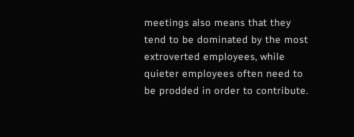meetings also means that they tend to be dominated by the most extroverted employees, while quieter employees often need to be prodded in order to contribute.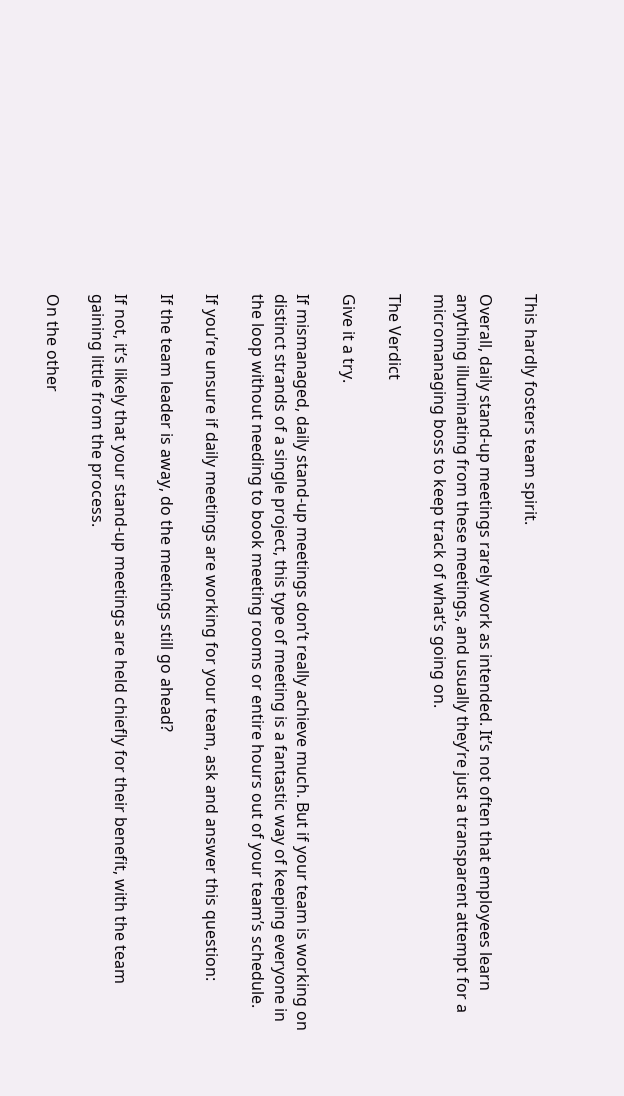This hardly fosters team spirit.

Overall, daily stand-up meetings rarely work as intended. It’s not often that employees learn anything illuminating from these meetings, and usually they’re just a transparent attempt for a micromanaging boss to keep track of what’s going on.

The Verdict

Give it a try.

If mismanaged, daily stand-up meetings don’t really achieve much. But if your team is working on distinct strands of a single project, this type of meeting is a fantastic way of keeping everyone in the loop without needing to book meeting rooms or entire hours out of your team’s schedule.

If you’re unsure if daily meetings are working for your team, ask and answer this question:

If the team leader is away, do the meetings still go ahead?

If not, it’s likely that your stand-up meetings are held chiefly for their benefit, with the team gaining little from the process.

On the other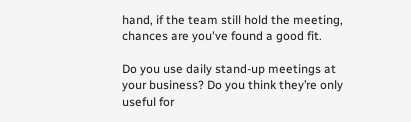hand, if the team still hold the meeting, chances are you've found a good fit.

Do you use daily stand-up meetings at your business? Do you think they’re only useful for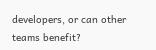developers, or can other teams benefit?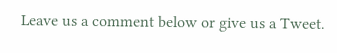Leave us a comment below or give us a Tweet.